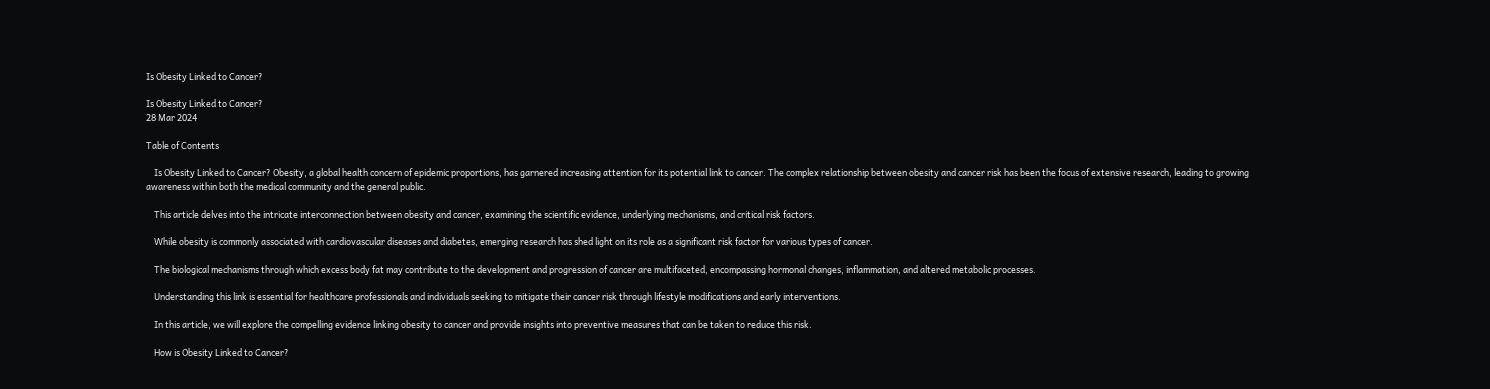Is Obesity Linked to Cancer?

Is Obesity Linked to Cancer?
28 Mar 2024

Table of Contents

    Is Obesity Linked to Cancer? Obesity, a global health concern of epidemic proportions, has garnered increasing attention for its potential link to cancer. The complex relationship between obesity and cancer risk has been the focus of extensive research, leading to growing awareness within both the medical community and the general public.

    This article delves into the intricate interconnection between obesity and cancer, examining the scientific evidence, underlying mechanisms, and critical risk factors.

    While obesity is commonly associated with cardiovascular diseases and diabetes, emerging research has shed light on its role as a significant risk factor for various types of cancer.

    The biological mechanisms through which excess body fat may contribute to the development and progression of cancer are multifaceted, encompassing hormonal changes, inflammation, and altered metabolic processes.

    Understanding this link is essential for healthcare professionals and individuals seeking to mitigate their cancer risk through lifestyle modifications and early interventions.

    In this article, we will explore the compelling evidence linking obesity to cancer and provide insights into preventive measures that can be taken to reduce this risk.

    How is Obesity Linked to Cancer?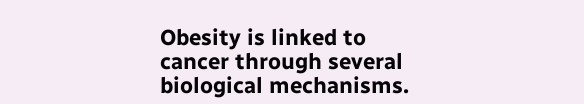Obesity is linked to cancer through several biological mechanisms.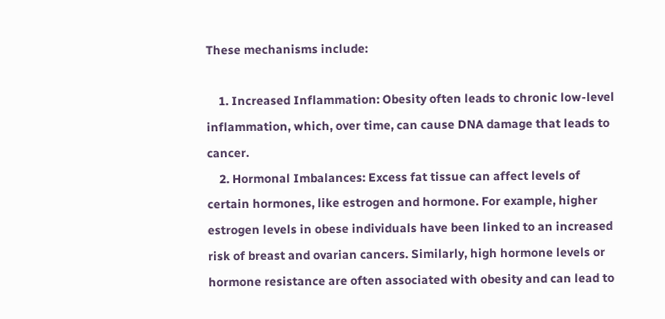These mechanisms include:

    1. Increased Inflammation: Obesity often leads to chronic low-level inflammation, which, over time, can cause DNA damage that leads to cancer.
    2. Hormonal Imbalances: Excess fat tissue can affect levels of certain hormones, like estrogen and hormone. For example, higher estrogen levels in obese individuals have been linked to an increased risk of breast and ovarian cancers. Similarly, high hormone levels or hormone resistance are often associated with obesity and can lead to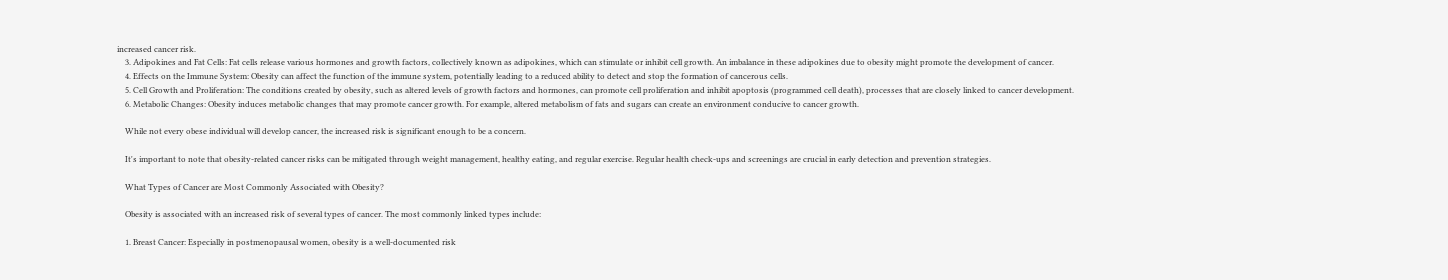increased cancer risk.
    3. Adipokines and Fat Cells: Fat cells release various hormones and growth factors, collectively known as adipokines, which can stimulate or inhibit cell growth. An imbalance in these adipokines due to obesity might promote the development of cancer.
    4. Effects on the Immune System: Obesity can affect the function of the immune system, potentially leading to a reduced ability to detect and stop the formation of cancerous cells.
    5. Cell Growth and Proliferation: The conditions created by obesity, such as altered levels of growth factors and hormones, can promote cell proliferation and inhibit apoptosis (programmed cell death), processes that are closely linked to cancer development.
    6. Metabolic Changes: Obesity induces metabolic changes that may promote cancer growth. For example, altered metabolism of fats and sugars can create an environment conducive to cancer growth.

    While not every obese individual will develop cancer, the increased risk is significant enough to be a concern.

    It's important to note that obesity-related cancer risks can be mitigated through weight management, healthy eating, and regular exercise. Regular health check-ups and screenings are crucial in early detection and prevention strategies.

    What Types of Cancer are Most Commonly Associated with Obesity?

    Obesity is associated with an increased risk of several types of cancer. The most commonly linked types include:

    1. Breast Cancer: Especially in postmenopausal women, obesity is a well-documented risk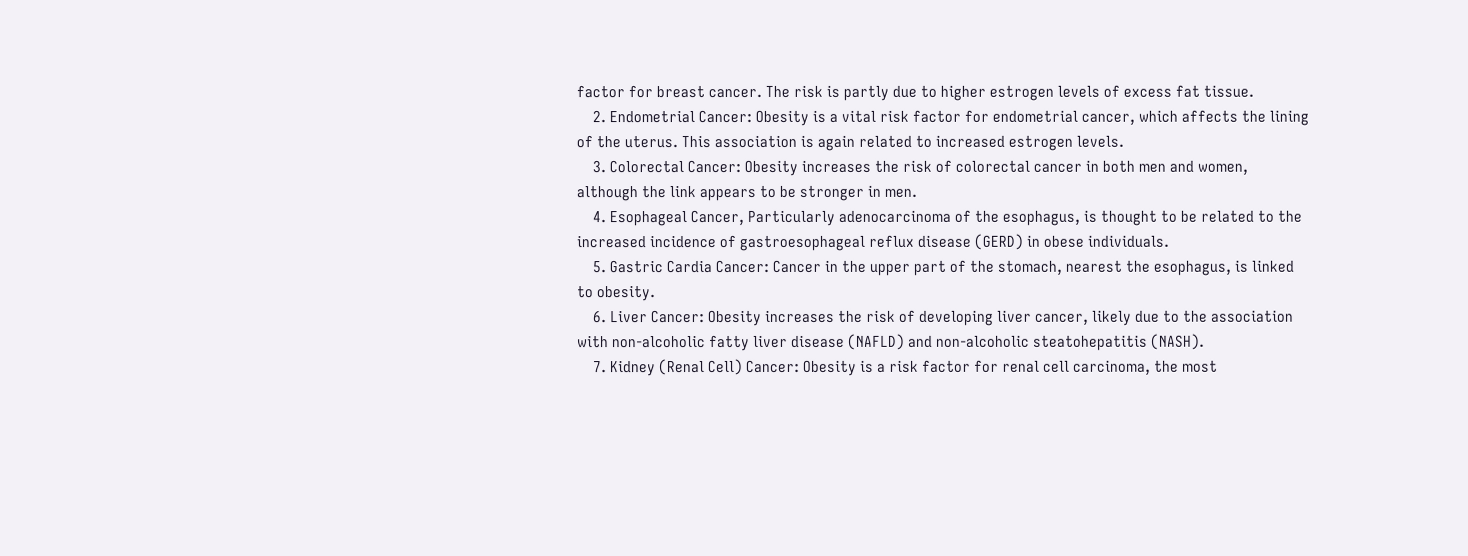factor for breast cancer. The risk is partly due to higher estrogen levels of excess fat tissue.
    2. Endometrial Cancer: Obesity is a vital risk factor for endometrial cancer, which affects the lining of the uterus. This association is again related to increased estrogen levels.
    3. Colorectal Cancer: Obesity increases the risk of colorectal cancer in both men and women, although the link appears to be stronger in men.
    4. Esophageal Cancer, Particularly adenocarcinoma of the esophagus, is thought to be related to the increased incidence of gastroesophageal reflux disease (GERD) in obese individuals.
    5. Gastric Cardia Cancer: Cancer in the upper part of the stomach, nearest the esophagus, is linked to obesity.
    6. Liver Cancer: Obesity increases the risk of developing liver cancer, likely due to the association with non-alcoholic fatty liver disease (NAFLD) and non-alcoholic steatohepatitis (NASH).
    7. Kidney (Renal Cell) Cancer: Obesity is a risk factor for renal cell carcinoma, the most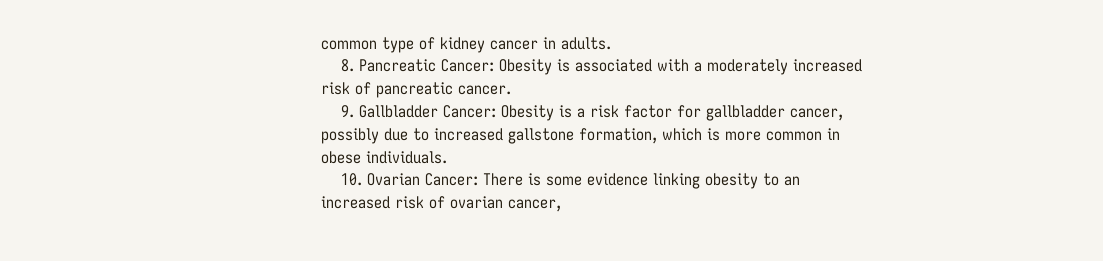common type of kidney cancer in adults.
    8. Pancreatic Cancer: Obesity is associated with a moderately increased risk of pancreatic cancer.
    9. Gallbladder Cancer: Obesity is a risk factor for gallbladder cancer, possibly due to increased gallstone formation, which is more common in obese individuals.
    10. Ovarian Cancer: There is some evidence linking obesity to an increased risk of ovarian cancer,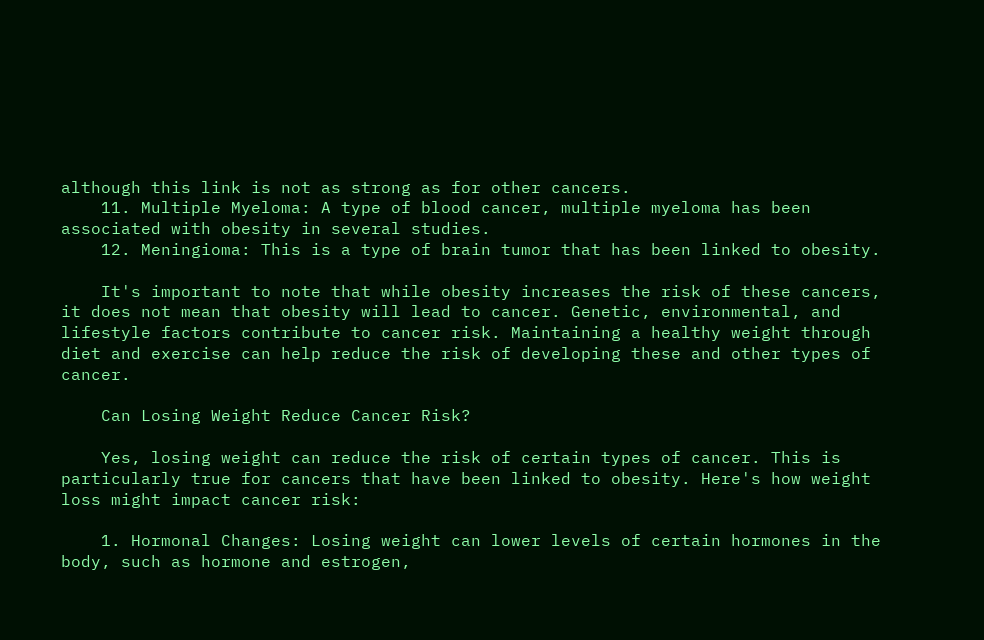although this link is not as strong as for other cancers.
    11. Multiple Myeloma: A type of blood cancer, multiple myeloma has been associated with obesity in several studies.
    12. Meningioma: This is a type of brain tumor that has been linked to obesity.

    It's important to note that while obesity increases the risk of these cancers, it does not mean that obesity will lead to cancer. Genetic, environmental, and lifestyle factors contribute to cancer risk. Maintaining a healthy weight through diet and exercise can help reduce the risk of developing these and other types of cancer.

    Can Losing Weight Reduce Cancer Risk?

    Yes, losing weight can reduce the risk of certain types of cancer. This is particularly true for cancers that have been linked to obesity. Here's how weight loss might impact cancer risk:

    1. Hormonal Changes: Losing weight can lower levels of certain hormones in the body, such as hormone and estrogen,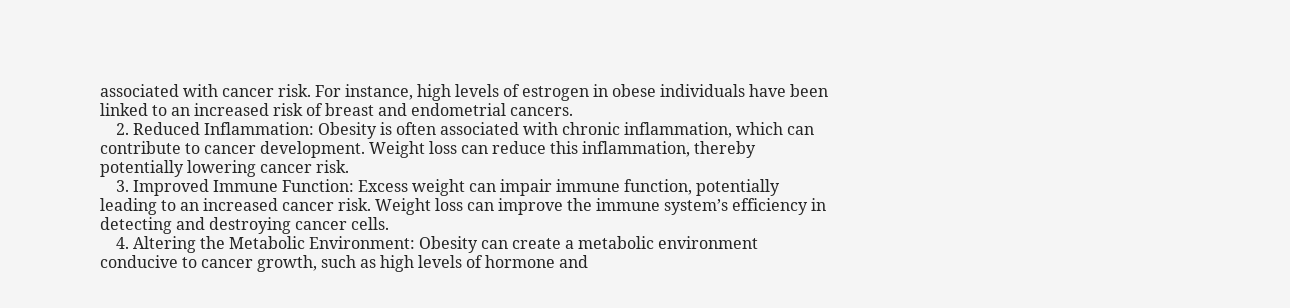associated with cancer risk. For instance, high levels of estrogen in obese individuals have been linked to an increased risk of breast and endometrial cancers.
    2. Reduced Inflammation: Obesity is often associated with chronic inflammation, which can contribute to cancer development. Weight loss can reduce this inflammation, thereby potentially lowering cancer risk.
    3. Improved Immune Function: Excess weight can impair immune function, potentially leading to an increased cancer risk. Weight loss can improve the immune system’s efficiency in detecting and destroying cancer cells.
    4. Altering the Metabolic Environment: Obesity can create a metabolic environment conducive to cancer growth, such as high levels of hormone and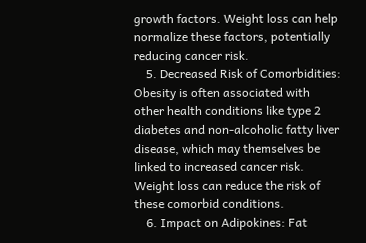growth factors. Weight loss can help normalize these factors, potentially reducing cancer risk.
    5. Decreased Risk of Comorbidities: Obesity is often associated with other health conditions like type 2 diabetes and non-alcoholic fatty liver disease, which may themselves be linked to increased cancer risk. Weight loss can reduce the risk of these comorbid conditions.
    6. Impact on Adipokines: Fat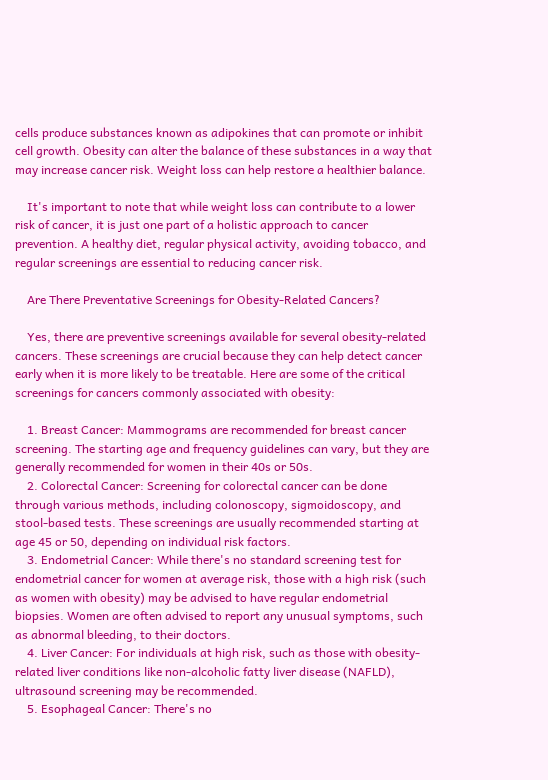cells produce substances known as adipokines that can promote or inhibit cell growth. Obesity can alter the balance of these substances in a way that may increase cancer risk. Weight loss can help restore a healthier balance.

    It's important to note that while weight loss can contribute to a lower risk of cancer, it is just one part of a holistic approach to cancer prevention. A healthy diet, regular physical activity, avoiding tobacco, and regular screenings are essential to reducing cancer risk.

    Are There Preventative Screenings for Obesity-Related Cancers?

    Yes, there are preventive screenings available for several obesity-related cancers. These screenings are crucial because they can help detect cancer early when it is more likely to be treatable. Here are some of the critical screenings for cancers commonly associated with obesity:

    1. Breast Cancer: Mammograms are recommended for breast cancer screening. The starting age and frequency guidelines can vary, but they are generally recommended for women in their 40s or 50s.
    2. Colorectal Cancer: Screening for colorectal cancer can be done through various methods, including colonoscopy, sigmoidoscopy, and stool-based tests. These screenings are usually recommended starting at age 45 or 50, depending on individual risk factors.
    3. Endometrial Cancer: While there's no standard screening test for endometrial cancer for women at average risk, those with a high risk (such as women with obesity) may be advised to have regular endometrial biopsies. Women are often advised to report any unusual symptoms, such as abnormal bleeding, to their doctors.
    4. Liver Cancer: For individuals at high risk, such as those with obesity-related liver conditions like non-alcoholic fatty liver disease (NAFLD), ultrasound screening may be recommended.
    5. Esophageal Cancer: There's no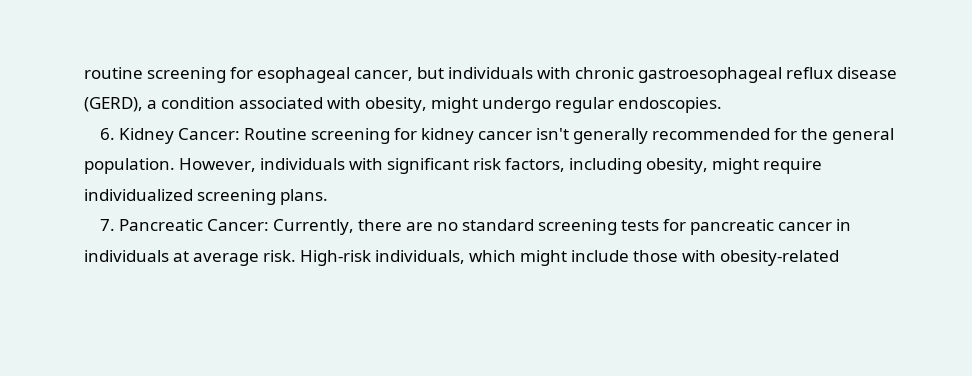routine screening for esophageal cancer, but individuals with chronic gastroesophageal reflux disease (GERD), a condition associated with obesity, might undergo regular endoscopies.
    6. Kidney Cancer: Routine screening for kidney cancer isn't generally recommended for the general population. However, individuals with significant risk factors, including obesity, might require individualized screening plans.
    7. Pancreatic Cancer: Currently, there are no standard screening tests for pancreatic cancer in individuals at average risk. High-risk individuals, which might include those with obesity-related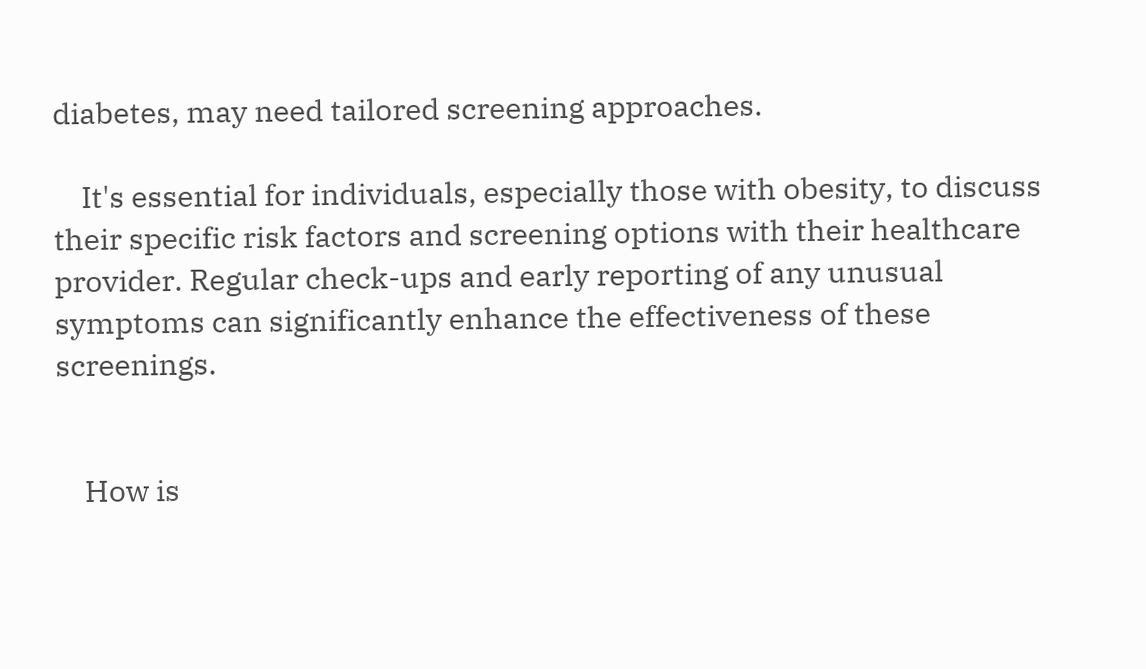diabetes, may need tailored screening approaches.

    It's essential for individuals, especially those with obesity, to discuss their specific risk factors and screening options with their healthcare provider. Regular check-ups and early reporting of any unusual symptoms can significantly enhance the effectiveness of these screenings.


    How is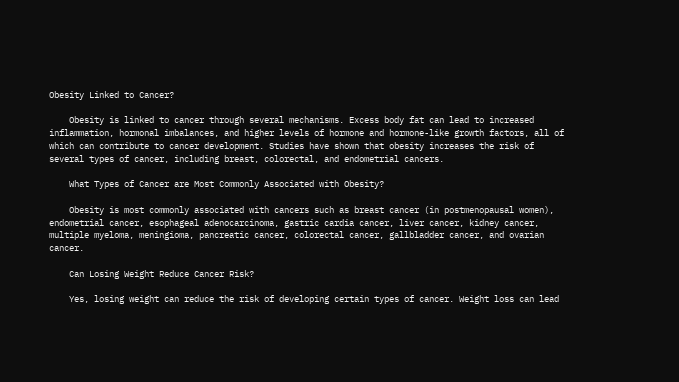Obesity Linked to Cancer?

    Obesity is linked to cancer through several mechanisms. Excess body fat can lead to increased inflammation, hormonal imbalances, and higher levels of hormone and hormone-like growth factors, all of which can contribute to cancer development. Studies have shown that obesity increases the risk of several types of cancer, including breast, colorectal, and endometrial cancers.

    What Types of Cancer are Most Commonly Associated with Obesity?

    Obesity is most commonly associated with cancers such as breast cancer (in postmenopausal women), endometrial cancer, esophageal adenocarcinoma, gastric cardia cancer, liver cancer, kidney cancer, multiple myeloma, meningioma, pancreatic cancer, colorectal cancer, gallbladder cancer, and ovarian cancer.

    Can Losing Weight Reduce Cancer Risk?

    Yes, losing weight can reduce the risk of developing certain types of cancer. Weight loss can lead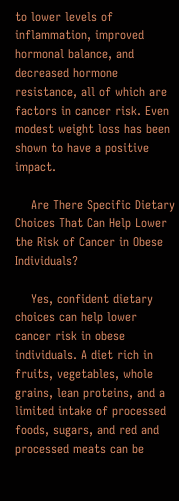to lower levels of inflammation, improved hormonal balance, and decreased hormone resistance, all of which are factors in cancer risk. Even modest weight loss has been shown to have a positive impact.

    Are There Specific Dietary Choices That Can Help Lower the Risk of Cancer in Obese Individuals?

    Yes, confident dietary choices can help lower cancer risk in obese individuals. A diet rich in fruits, vegetables, whole grains, lean proteins, and a limited intake of processed foods, sugars, and red and processed meats can be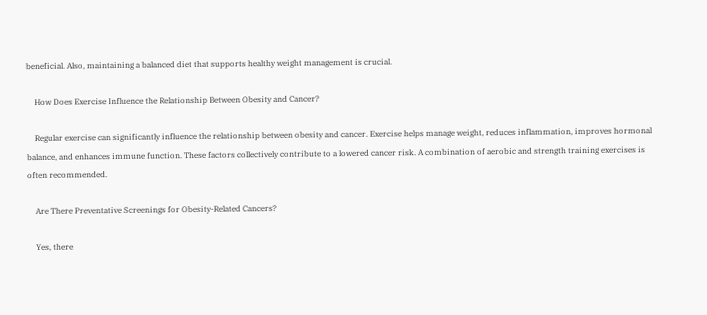beneficial. Also, maintaining a balanced diet that supports healthy weight management is crucial.

    How Does Exercise Influence the Relationship Between Obesity and Cancer?

    Regular exercise can significantly influence the relationship between obesity and cancer. Exercise helps manage weight, reduces inflammation, improves hormonal balance, and enhances immune function. These factors collectively contribute to a lowered cancer risk. A combination of aerobic and strength training exercises is often recommended.

    Are There Preventative Screenings for Obesity-Related Cancers?

    Yes, there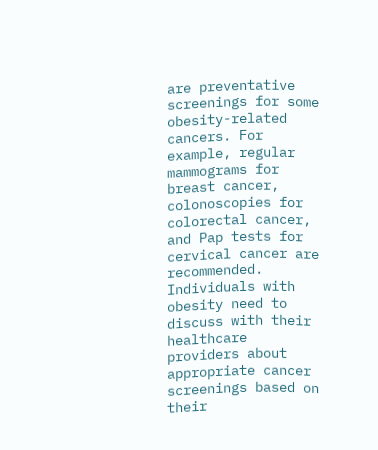are preventative screenings for some obesity-related cancers. For example, regular mammograms for breast cancer, colonoscopies for colorectal cancer, and Pap tests for cervical cancer are recommended. Individuals with obesity need to discuss with their healthcare providers about appropriate cancer screenings based on their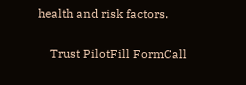health and risk factors.

    Trust PilotFill FormCall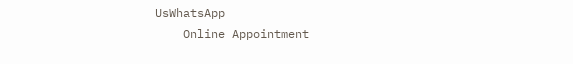UsWhatsApp
    Online Appointment